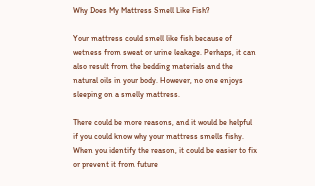Why Does My Mattress Smell Like Fish?

Your mattress could smell like fish because of wetness from sweat or urine leakage. Perhaps, it can also result from the bedding materials and the natural oils in your body. However, no one enjoys sleeping on a smelly mattress.

There could be more reasons, and it would be helpful if you could know why your mattress smells fishy. When you identify the reason, it could be easier to fix or prevent it from future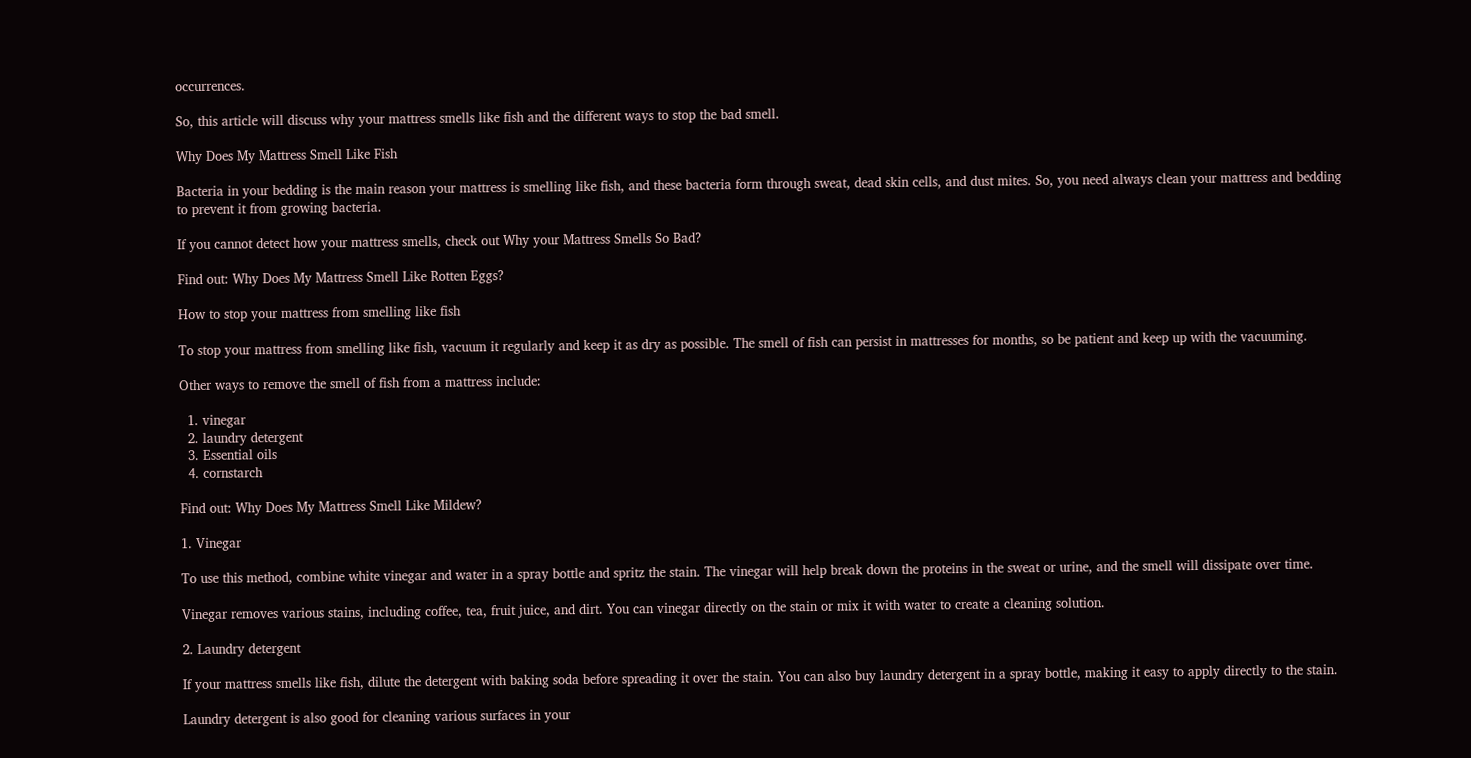occurrences.

So, this article will discuss why your mattress smells like fish and the different ways to stop the bad smell.

Why Does My Mattress Smell Like Fish

Bacteria in your bedding is the main reason your mattress is smelling like fish, and these bacteria form through sweat, dead skin cells, and dust mites. So, you need always clean your mattress and bedding to prevent it from growing bacteria.

If you cannot detect how your mattress smells, check out Why your Mattress Smells So Bad?

Find out: Why Does My Mattress Smell Like Rotten Eggs?

How to stop your mattress from smelling like fish

To stop your mattress from smelling like fish, vacuum it regularly and keep it as dry as possible. The smell of fish can persist in mattresses for months, so be patient and keep up with the vacuuming.

Other ways to remove the smell of fish from a mattress include:

  1. vinegar
  2. laundry detergent
  3. Essential oils
  4. cornstarch

Find out: Why Does My Mattress Smell Like Mildew?

1. Vinegar

To use this method, combine white vinegar and water in a spray bottle and spritz the stain. The vinegar will help break down the proteins in the sweat or urine, and the smell will dissipate over time.

Vinegar removes various stains, including coffee, tea, fruit juice, and dirt. You can vinegar directly on the stain or mix it with water to create a cleaning solution.

2. Laundry detergent

If your mattress smells like fish, dilute the detergent with baking soda before spreading it over the stain. You can also buy laundry detergent in a spray bottle, making it easy to apply directly to the stain.

Laundry detergent is also good for cleaning various surfaces in your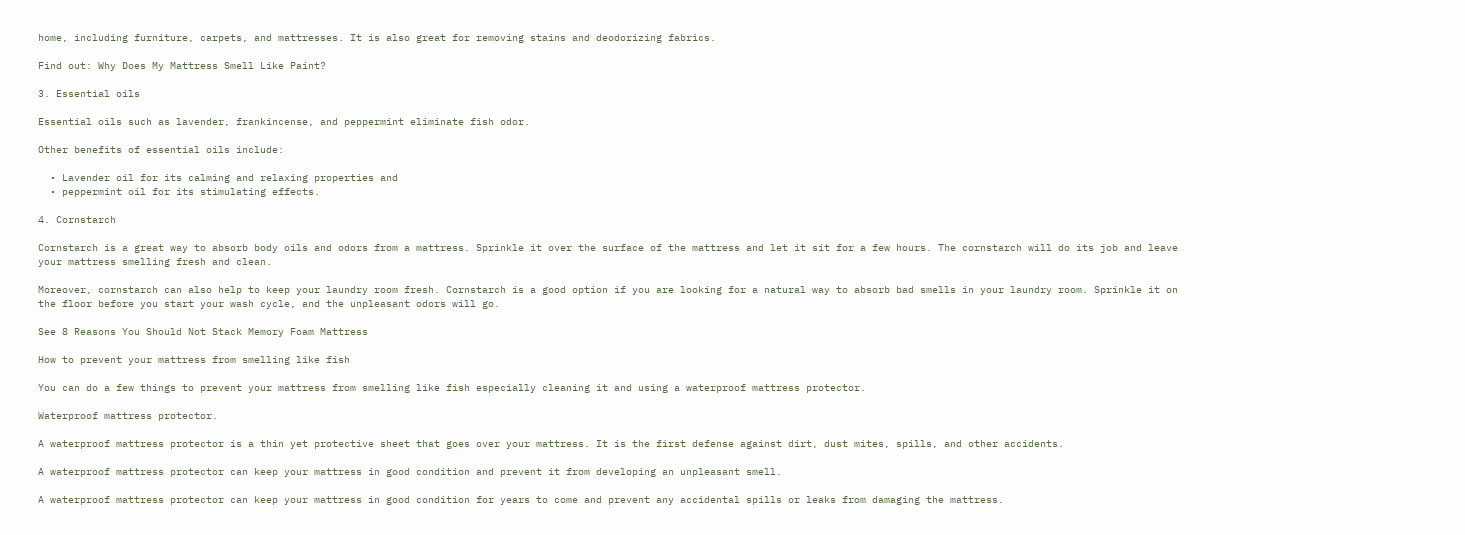home, including furniture, carpets, and mattresses. It is also great for removing stains and deodorizing fabrics.

Find out: Why Does My Mattress Smell Like Paint?

3. Essential oils

Essential oils such as lavender, frankincense, and peppermint eliminate fish odor.

Other benefits of essential oils include:

  • Lavender oil for its calming and relaxing properties and
  • peppermint oil for its stimulating effects.

4. Cornstarch

Cornstarch is a great way to absorb body oils and odors from a mattress. Sprinkle it over the surface of the mattress and let it sit for a few hours. The cornstarch will do its job and leave your mattress smelling fresh and clean.

Moreover, cornstarch can also help to keep your laundry room fresh. Cornstarch is a good option if you are looking for a natural way to absorb bad smells in your laundry room. Sprinkle it on the floor before you start your wash cycle, and the unpleasant odors will go.

See 8 Reasons You Should Not Stack Memory Foam Mattress

How to prevent your mattress from smelling like fish

You can do a few things to prevent your mattress from smelling like fish especially cleaning it and using a waterproof mattress protector.

Waterproof mattress protector.

A waterproof mattress protector is a thin yet protective sheet that goes over your mattress. It is the first defense against dirt, dust mites, spills, and other accidents.

A waterproof mattress protector can keep your mattress in good condition and prevent it from developing an unpleasant smell.

A waterproof mattress protector can keep your mattress in good condition for years to come and prevent any accidental spills or leaks from damaging the mattress.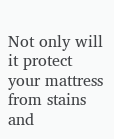Not only will it protect your mattress from stains and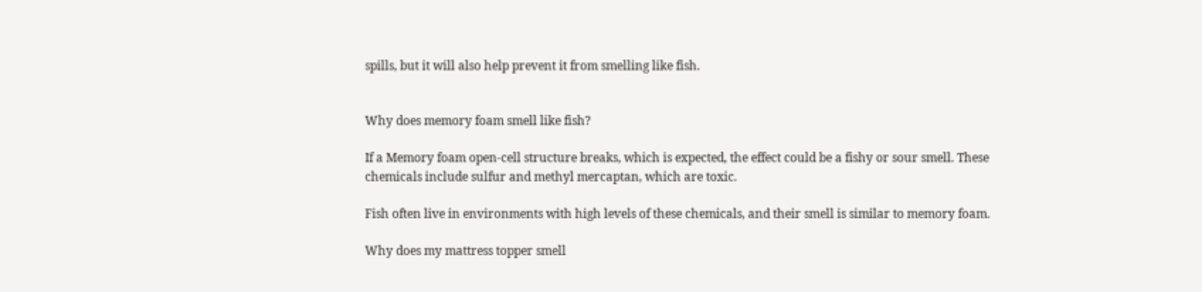spills, but it will also help prevent it from smelling like fish.


Why does memory foam smell like fish?

If a Memory foam open-cell structure breaks, which is expected, the effect could be a fishy or sour smell. These chemicals include sulfur and methyl mercaptan, which are toxic.

Fish often live in environments with high levels of these chemicals, and their smell is similar to memory foam.

Why does my mattress topper smell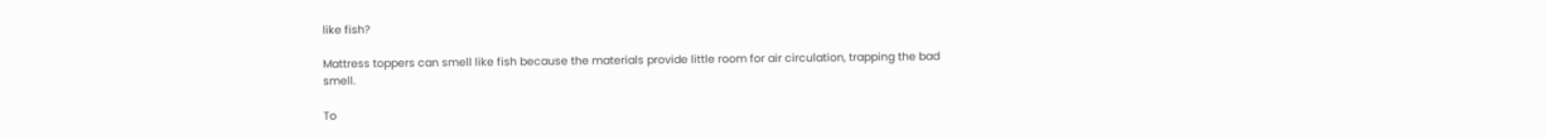like fish?

Mattress toppers can smell like fish because the materials provide little room for air circulation, trapping the bad smell.

To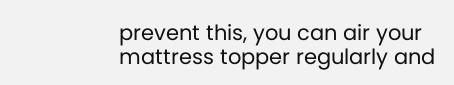prevent this, you can air your mattress topper regularly and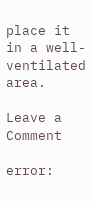place it in a well-ventilated area.

Leave a Comment

error: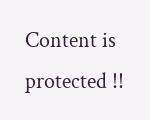Content is protected !!